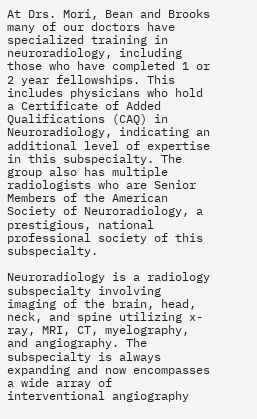At Drs. Mori, Bean and Brooks many of our doctors have specialized training in neuroradiology, including those who have completed 1 or 2 year fellowships. This includes physicians who hold a Certificate of Added Qualifications (CAQ) in Neuroradiology, indicating an additional level of expertise in this subspecialty. The group also has multiple radiologists who are Senior Members of the American Society of Neuroradiology, a prestigious, national professional society of this subspecialty.

Neuroradiology is a radiology subspecialty involving imaging of the brain, head, neck, and spine utilizing x-ray, MRI, CT, myelography, and angiography. The subspecialty is always expanding and now encompasses a wide array of interventional angiography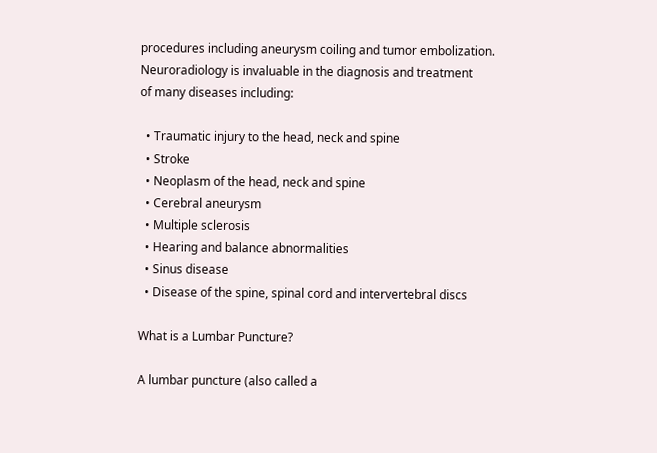procedures including aneurysm coiling and tumor embolization. Neuroradiology is invaluable in the diagnosis and treatment
of many diseases including:

  • Traumatic injury to the head, neck and spine
  • Stroke
  • Neoplasm of the head, neck and spine
  • Cerebral aneurysm
  • Multiple sclerosis
  • Hearing and balance abnormalities
  • Sinus disease
  • Disease of the spine, spinal cord and intervertebral discs

What is a Lumbar Puncture?

A lumbar puncture (also called a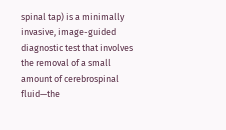spinal tap) is a minimally invasive, image-guided diagnostic test that involves the removal of a small amount of cerebrospinal fluid—the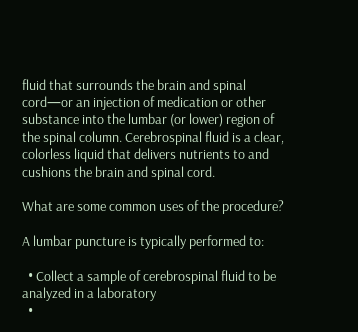fluid that surrounds the brain and spinal cord—or an injection of medication or other substance into the lumbar (or lower) region of the spinal column. Cerebrospinal fluid is a clear, colorless liquid that delivers nutrients to and cushions the brain and spinal cord.

What are some common uses of the procedure?

A lumbar puncture is typically performed to:

  • Collect a sample of cerebrospinal fluid to be analyzed in a laboratory
  •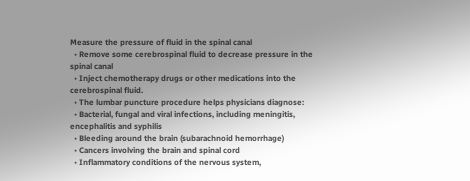Measure the pressure of fluid in the spinal canal
  • Remove some cerebrospinal fluid to decrease pressure in the spinal canal
  • Inject chemotherapy drugs or other medications into the cerebrospinal fluid.
  • The lumbar puncture procedure helps physicians diagnose:
  • Bacterial, fungal and viral infections, including meningitis, encephalitis and syphilis
  • Bleeding around the brain (subarachnoid hemorrhage)
  • Cancers involving the brain and spinal cord
  • Inflammatory conditions of the nervous system,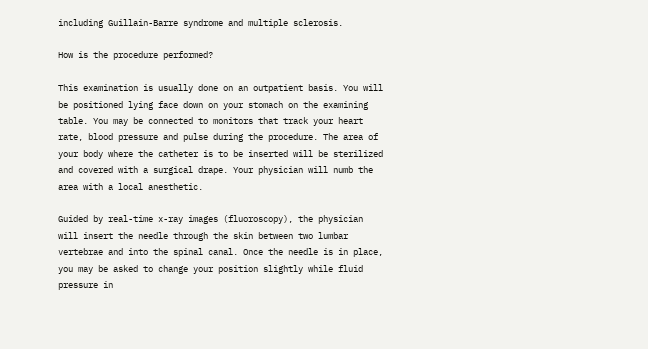including Guillain-Barre syndrome and multiple sclerosis.

How is the procedure performed?

This examination is usually done on an outpatient basis. You will be positioned lying face down on your stomach on the examining table. You may be connected to monitors that track your heart rate, blood pressure and pulse during the procedure. The area of your body where the catheter is to be inserted will be sterilized and covered with a surgical drape. Your physician will numb the area with a local anesthetic.

Guided by real-time x-ray images (fluoroscopy), the physician will insert the needle through the skin between two lumbar vertebrae and into the spinal canal. Once the needle is in place, you may be asked to change your position slightly while fluid pressure in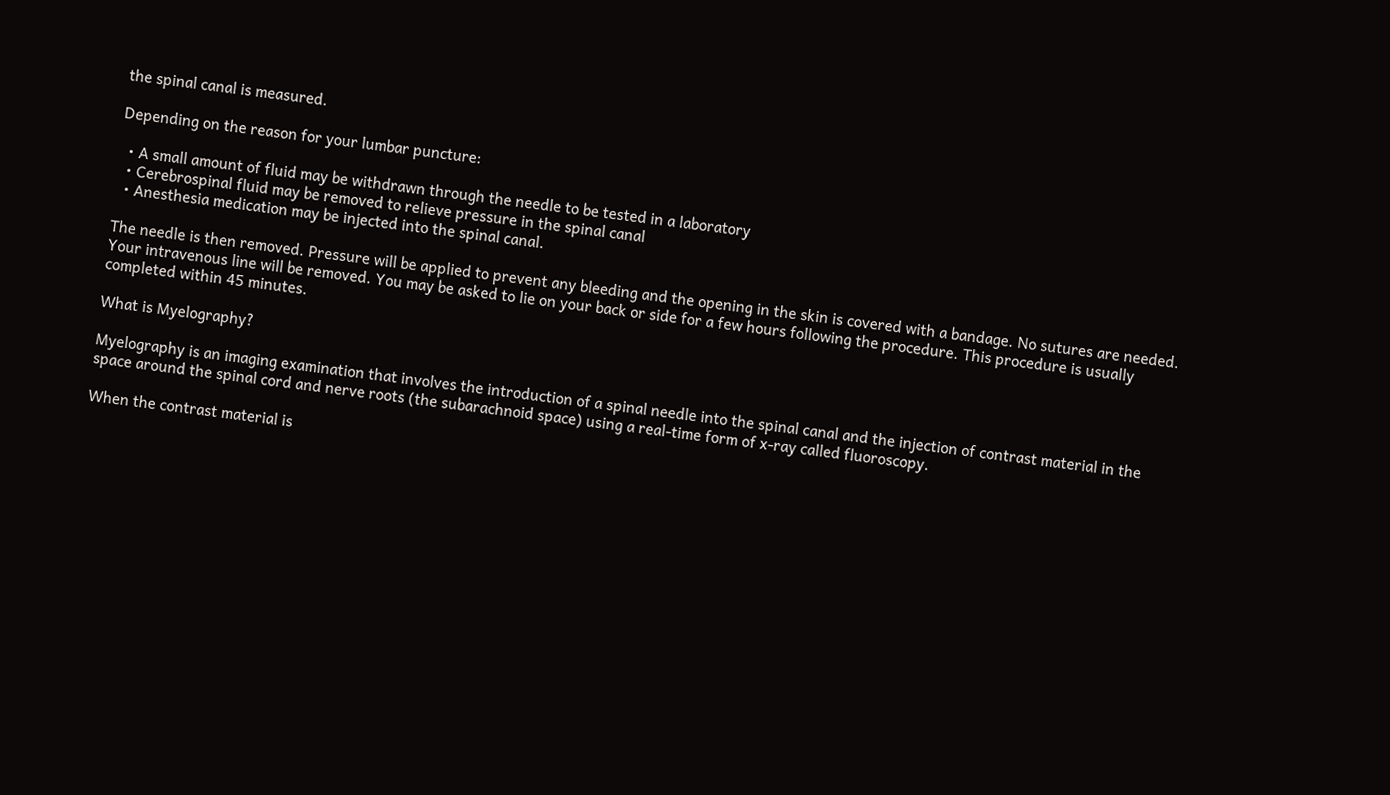the spinal canal is measured.

Depending on the reason for your lumbar puncture:

  • A small amount of fluid may be withdrawn through the needle to be tested in a laboratory
  • Cerebrospinal fluid may be removed to relieve pressure in the spinal canal
  • Anesthesia medication may be injected into the spinal canal.

The needle is then removed. Pressure will be applied to prevent any bleeding and the opening in the skin is covered with a bandage. No sutures are needed. Your intravenous line will be removed. You may be asked to lie on your back or side for a few hours following the procedure. This procedure is usually completed within 45 minutes.

What is Myelography?

Myelography is an imaging examination that involves the introduction of a spinal needle into the spinal canal and the injection of contrast material in the space around the spinal cord and nerve roots (the subarachnoid space) using a real-time form of x-ray called fluoroscopy.

When the contrast material is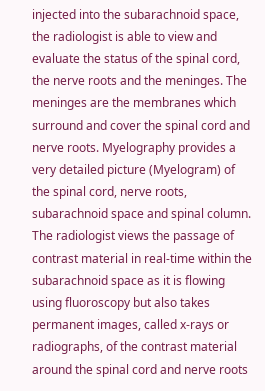injected into the subarachnoid space, the radiologist is able to view and evaluate the status of the spinal cord, the nerve roots and the meninges. The meninges are the membranes which surround and cover the spinal cord and nerve roots. Myelography provides a very detailed picture (Myelogram) of the spinal cord, nerve roots, subarachnoid space and spinal column. The radiologist views the passage of contrast material in real-time within the subarachnoid space as it is flowing using fluoroscopy but also takes permanent images, called x-rays or radiographs, of the contrast material around the spinal cord and nerve roots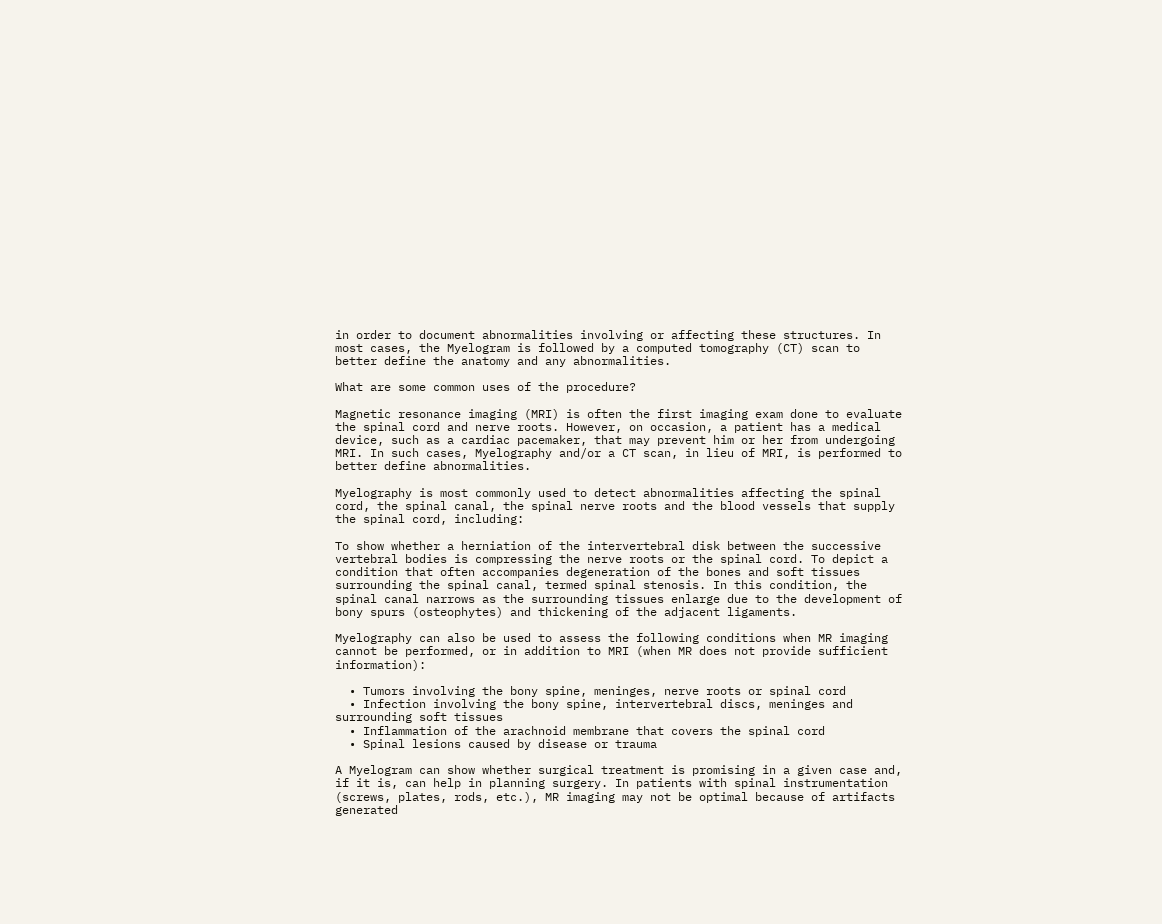in order to document abnormalities involving or affecting these structures. In most cases, the Myelogram is followed by a computed tomography (CT) scan to better define the anatomy and any abnormalities.

What are some common uses of the procedure?

Magnetic resonance imaging (MRI) is often the first imaging exam done to evaluate the spinal cord and nerve roots. However, on occasion, a patient has a medical device, such as a cardiac pacemaker, that may prevent him or her from undergoing MRI. In such cases, Myelography and/or a CT scan, in lieu of MRI, is performed to better define abnormalities.

Myelography is most commonly used to detect abnormalities affecting the spinal cord, the spinal canal, the spinal nerve roots and the blood vessels that supply the spinal cord, including:

To show whether a herniation of the intervertebral disk between the successive vertebral bodies is compressing the nerve roots or the spinal cord. To depict a condition that often accompanies degeneration of the bones and soft tissues surrounding the spinal canal, termed spinal stenosis. In this condition, the spinal canal narrows as the surrounding tissues enlarge due to the development of bony spurs (osteophytes) and thickening of the adjacent ligaments.

Myelography can also be used to assess the following conditions when MR imaging cannot be performed, or in addition to MRI (when MR does not provide sufficient information):

  • Tumors involving the bony spine, meninges, nerve roots or spinal cord
  • Infection involving the bony spine, intervertebral discs, meninges and surrounding soft tissues
  • Inflammation of the arachnoid membrane that covers the spinal cord
  • Spinal lesions caused by disease or trauma

A Myelogram can show whether surgical treatment is promising in a given case and, if it is, can help in planning surgery. In patients with spinal instrumentation (screws, plates, rods, etc.), MR imaging may not be optimal because of artifacts generated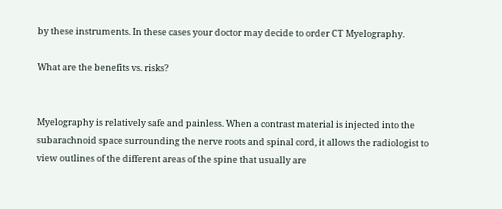by these instruments. In these cases your doctor may decide to order CT Myelography.

What are the benefits vs. risks?


Myelography is relatively safe and painless. When a contrast material is injected into the subarachnoid space surrounding the nerve roots and spinal cord, it allows the radiologist to view outlines of the different areas of the spine that usually are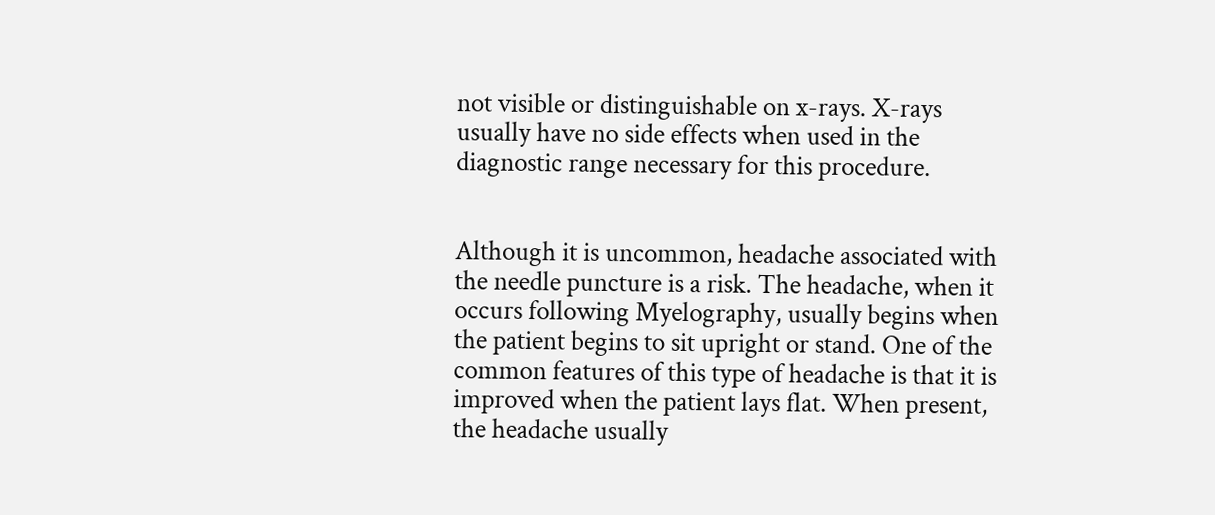not visible or distinguishable on x-rays. X-rays usually have no side effects when used in the diagnostic range necessary for this procedure.


Although it is uncommon, headache associated with the needle puncture is a risk. The headache, when it occurs following Myelography, usually begins when the patient begins to sit upright or stand. One of the common features of this type of headache is that it is improved when the patient lays flat. When present, the headache usually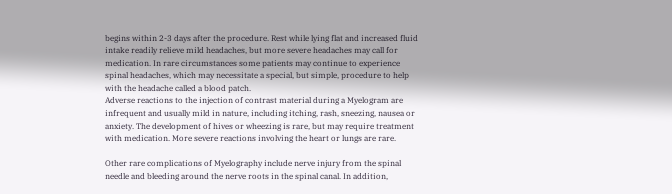begins within 2-3 days after the procedure. Rest while lying flat and increased fluid intake readily relieve mild headaches, but more severe headaches may call for medication. In rare circumstances some patients may continue to experience spinal headaches, which may necessitate a special, but simple, procedure to help with the headache called a blood patch.
Adverse reactions to the injection of contrast material during a Myelogram are infrequent and usually mild in nature, including itching, rash, sneezing, nausea or anxiety. The development of hives or wheezing is rare, but may require treatment with medication. More severe reactions involving the heart or lungs are rare.

Other rare complications of Myelography include nerve injury from the spinal needle and bleeding around the nerve roots in the spinal canal. In addition,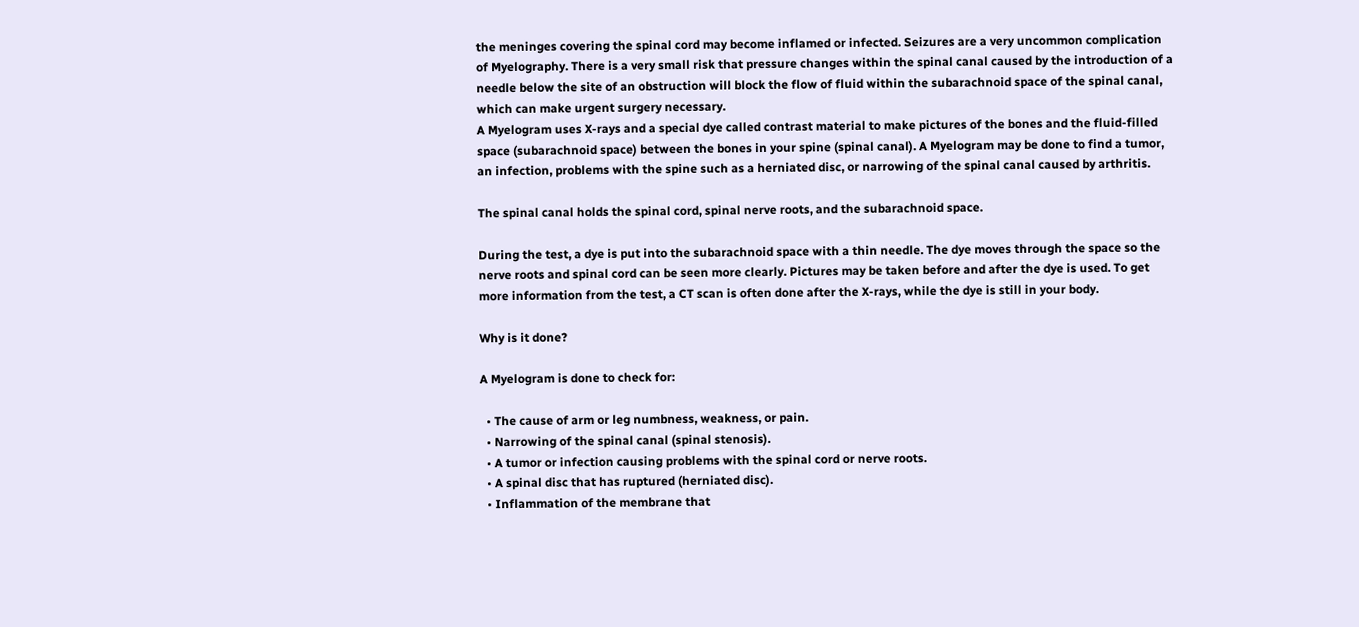the meninges covering the spinal cord may become inflamed or infected. Seizures are a very uncommon complication of Myelography. There is a very small risk that pressure changes within the spinal canal caused by the introduction of a needle below the site of an obstruction will block the flow of fluid within the subarachnoid space of the spinal canal, which can make urgent surgery necessary.
A Myelogram uses X-rays and a special dye called contrast material to make pictures of the bones and the fluid-filled space (subarachnoid space) between the bones in your spine (spinal canal). A Myelogram may be done to find a tumor, an infection, problems with the spine such as a herniated disc, or narrowing of the spinal canal caused by arthritis.

The spinal canal holds the spinal cord, spinal nerve roots, and the subarachnoid space.

During the test, a dye is put into the subarachnoid space with a thin needle. The dye moves through the space so the nerve roots and spinal cord can be seen more clearly. Pictures may be taken before and after the dye is used. To get more information from the test, a CT scan is often done after the X-rays, while the dye is still in your body.

Why is it done?

A Myelogram is done to check for:

  • The cause of arm or leg numbness, weakness, or pain.
  • Narrowing of the spinal canal (spinal stenosis).
  • A tumor or infection causing problems with the spinal cord or nerve roots.
  • A spinal disc that has ruptured (herniated disc).
  • Inflammation of the membrane that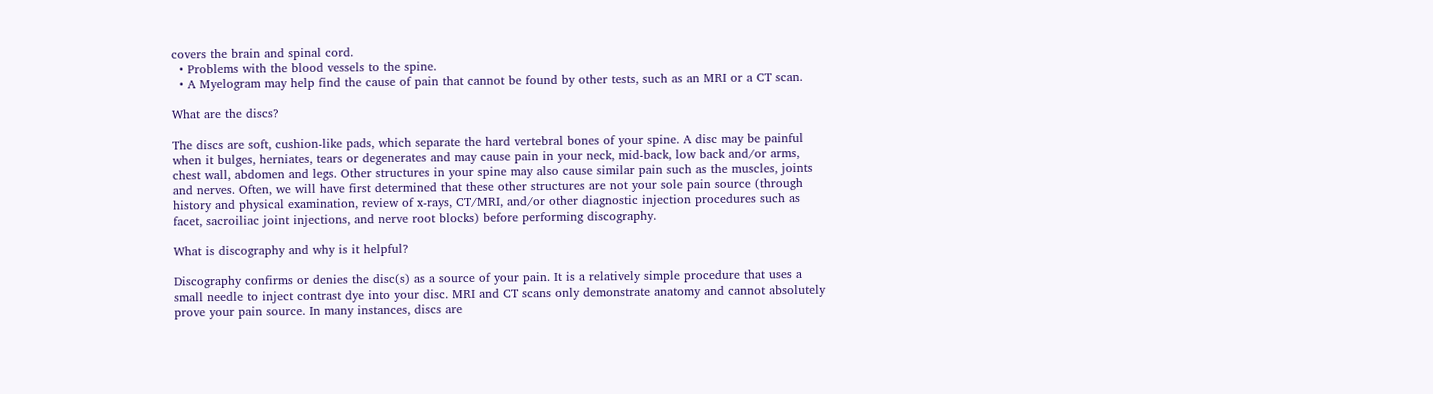covers the brain and spinal cord.
  • Problems with the blood vessels to the spine.
  • A Myelogram may help find the cause of pain that cannot be found by other tests, such as an MRI or a CT scan.

What are the discs?

The discs are soft, cushion-like pads, which separate the hard vertebral bones of your spine. A disc may be painful when it bulges, herniates, tears or degenerates and may cause pain in your neck, mid-back, low back and/or arms, chest wall, abdomen and legs. Other structures in your spine may also cause similar pain such as the muscles, joints and nerves. Often, we will have first determined that these other structures are not your sole pain source (through history and physical examination, review of x-rays, CT/MRI, and/or other diagnostic injection procedures such as facet, sacroiliac joint injections, and nerve root blocks) before performing discography.

What is discography and why is it helpful?

Discography confirms or denies the disc(s) as a source of your pain. It is a relatively simple procedure that uses a small needle to inject contrast dye into your disc. MRI and CT scans only demonstrate anatomy and cannot absolutely prove your pain source. In many instances, discs are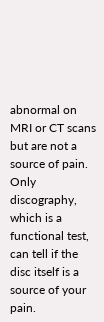abnormal on MRI or CT scans but are not a source of pain. Only discography, which is a functional test, can tell if the disc itself is a source of your pain.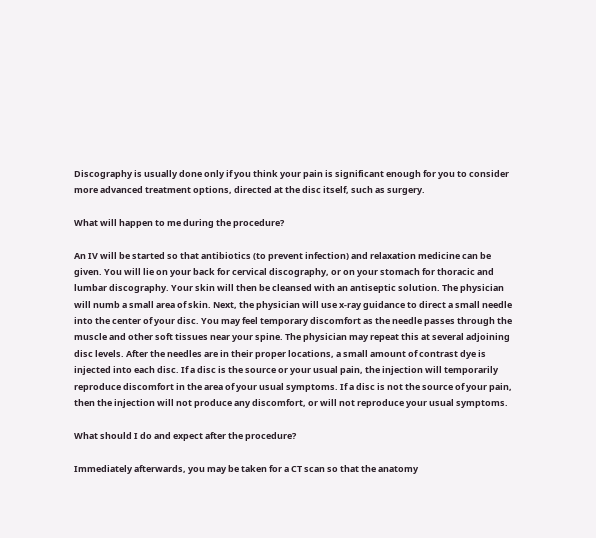Discography is usually done only if you think your pain is significant enough for you to consider more advanced treatment options, directed at the disc itself, such as surgery.

What will happen to me during the procedure?

An IV will be started so that antibiotics (to prevent infection) and relaxation medicine can be given. You will lie on your back for cervical discography, or on your stomach for thoracic and lumbar discography. Your skin will then be cleansed with an antiseptic solution. The physician will numb a small area of skin. Next, the physician will use x-ray guidance to direct a small needle into the center of your disc. You may feel temporary discomfort as the needle passes through the muscle and other soft tissues near your spine. The physician may repeat this at several adjoining disc levels. After the needles are in their proper locations, a small amount of contrast dye is injected into each disc. If a disc is the source or your usual pain, the injection will temporarily reproduce discomfort in the area of your usual symptoms. If a disc is not the source of your pain, then the injection will not produce any discomfort, or will not reproduce your usual symptoms.

What should I do and expect after the procedure?

Immediately afterwards, you may be taken for a CT scan so that the anatomy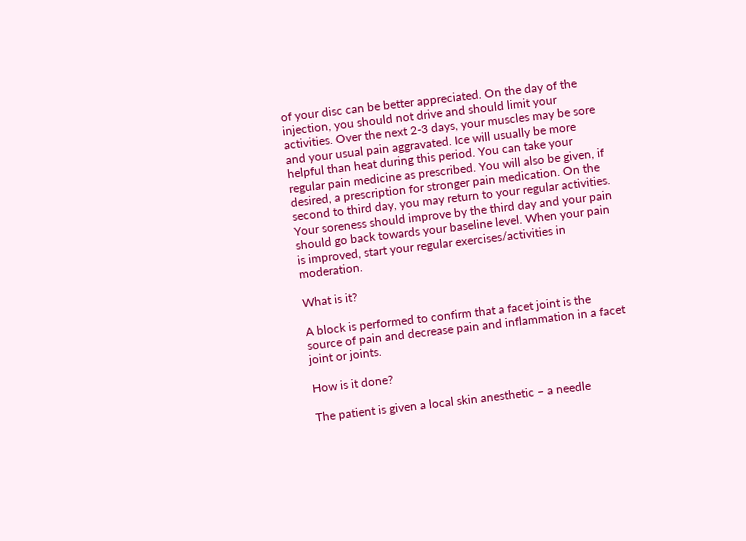of your disc can be better appreciated. On the day of the injection, you should not drive and should limit your activities. Over the next 2-3 days, your muscles may be sore and your usual pain aggravated. Ice will usually be more helpful than heat during this period. You can take your regular pain medicine as prescribed. You will also be given, if desired, a prescription for stronger pain medication. On the second to third day, you may return to your regular activities. Your soreness should improve by the third day and your pain should go back towards your baseline level. When your pain is improved, start your regular exercises/activities in moderation.

What is it?

A block is performed to confirm that a facet joint is the source of pain and decrease pain and inflammation in a facet joint or joints.

How is it done?

The patient is given a local skin anesthetic – a needle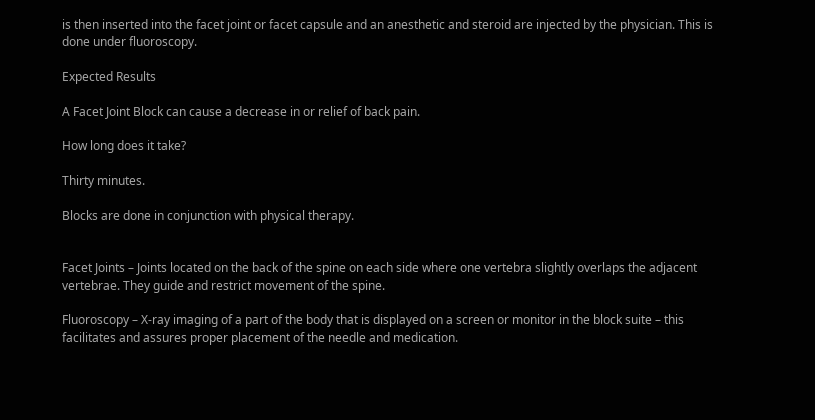is then inserted into the facet joint or facet capsule and an anesthetic and steroid are injected by the physician. This is done under fluoroscopy.

Expected Results

A Facet Joint Block can cause a decrease in or relief of back pain.

How long does it take?

Thirty minutes.

Blocks are done in conjunction with physical therapy.


Facet Joints – Joints located on the back of the spine on each side where one vertebra slightly overlaps the adjacent vertebrae. They guide and restrict movement of the spine.

Fluoroscopy – X-ray imaging of a part of the body that is displayed on a screen or monitor in the block suite – this facilitates and assures proper placement of the needle and medication.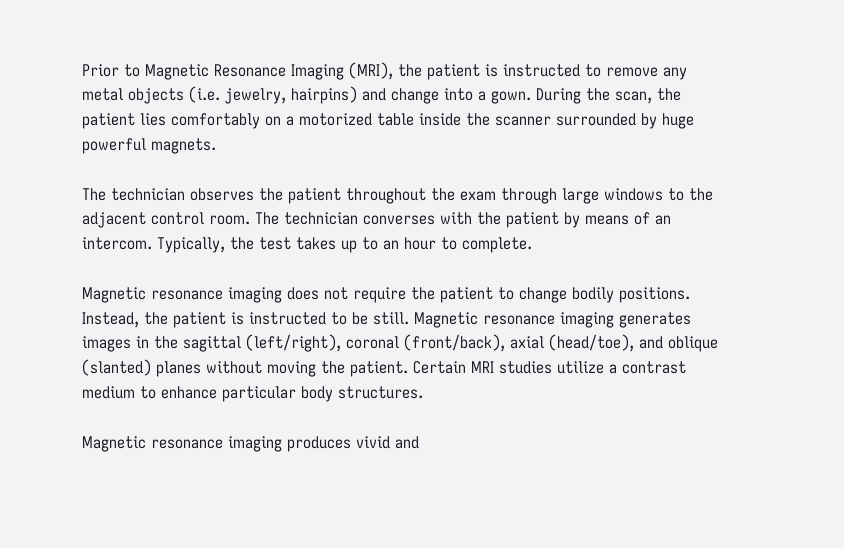Prior to Magnetic Resonance Imaging (MRI), the patient is instructed to remove any metal objects (i.e. jewelry, hairpins) and change into a gown. During the scan, the patient lies comfortably on a motorized table inside the scanner surrounded by huge powerful magnets.

The technician observes the patient throughout the exam through large windows to the adjacent control room. The technician converses with the patient by means of an intercom. Typically, the test takes up to an hour to complete.

Magnetic resonance imaging does not require the patient to change bodily positions. Instead, the patient is instructed to be still. Magnetic resonance imaging generates images in the sagittal (left/right), coronal (front/back), axial (head/toe), and oblique (slanted) planes without moving the patient. Certain MRI studies utilize a contrast medium to enhance particular body structures.

Magnetic resonance imaging produces vivid and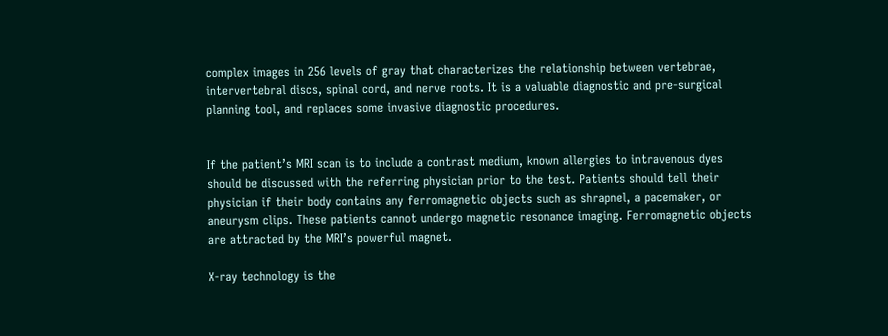complex images in 256 levels of gray that characterizes the relationship between vertebrae, intervertebral discs, spinal cord, and nerve roots. It is a valuable diagnostic and pre-surgical planning tool, and replaces some invasive diagnostic procedures.


If the patient’s MRI scan is to include a contrast medium, known allergies to intravenous dyes should be discussed with the referring physician prior to the test. Patients should tell their physician if their body contains any ferromagnetic objects such as shrapnel, a pacemaker, or aneurysm clips. These patients cannot undergo magnetic resonance imaging. Ferromagnetic objects are attracted by the MRI’s powerful magnet.

X-ray technology is the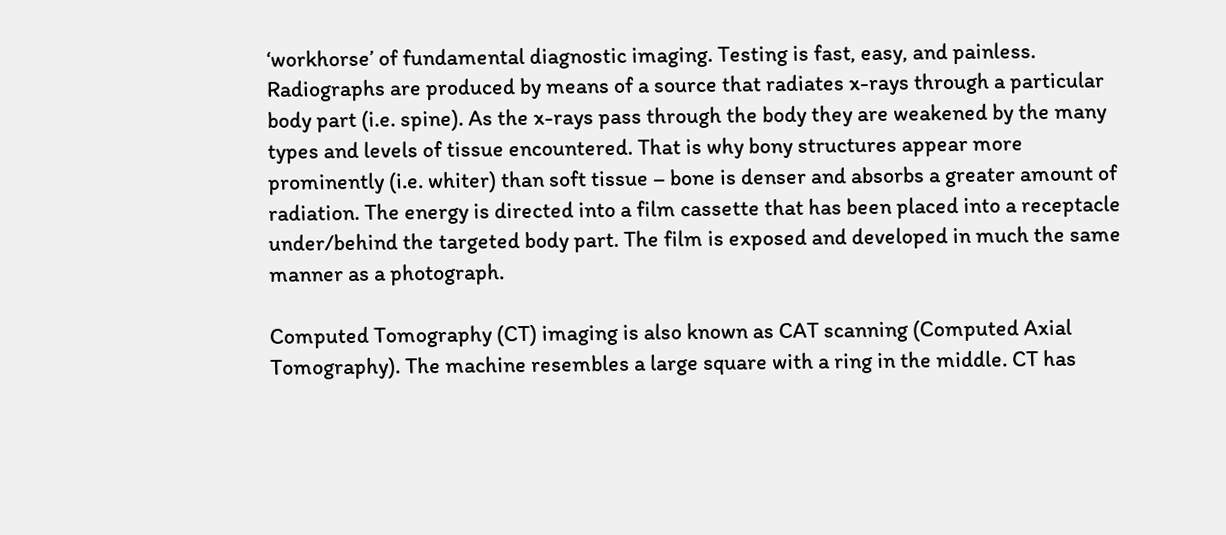‘workhorse’ of fundamental diagnostic imaging. Testing is fast, easy, and painless. Radiographs are produced by means of a source that radiates x-rays through a particular body part (i.e. spine). As the x-rays pass through the body they are weakened by the many types and levels of tissue encountered. That is why bony structures appear more prominently (i.e. whiter) than soft tissue – bone is denser and absorbs a greater amount of radiation. The energy is directed into a film cassette that has been placed into a receptacle under/behind the targeted body part. The film is exposed and developed in much the same manner as a photograph.

Computed Tomography (CT) imaging is also known as CAT scanning (Computed Axial Tomography). The machine resembles a large square with a ring in the middle. CT has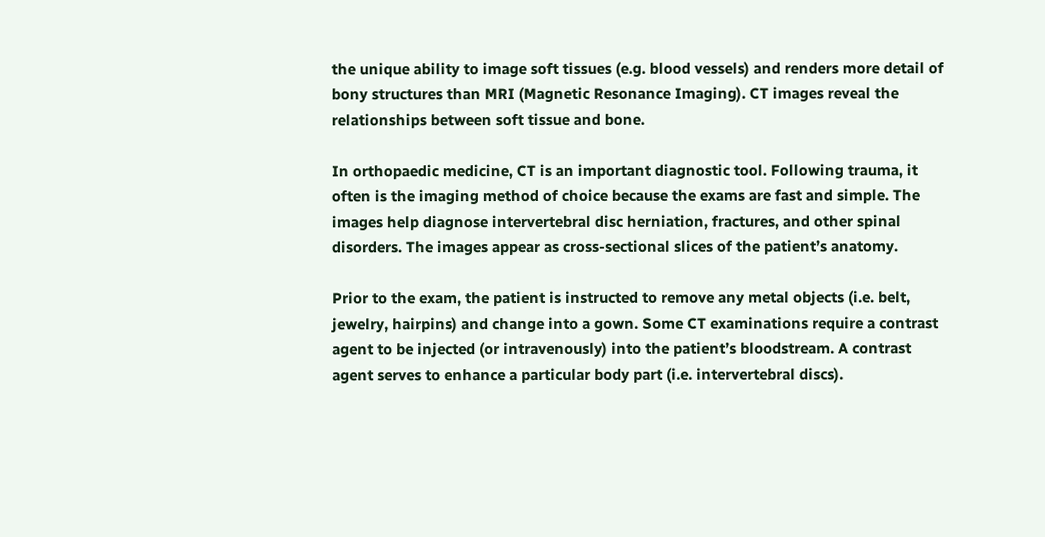the unique ability to image soft tissues (e.g. blood vessels) and renders more detail of bony structures than MRI (Magnetic Resonance Imaging). CT images reveal the relationships between soft tissue and bone.

In orthopaedic medicine, CT is an important diagnostic tool. Following trauma, it often is the imaging method of choice because the exams are fast and simple. The images help diagnose intervertebral disc herniation, fractures, and other spinal disorders. The images appear as cross-sectional slices of the patient’s anatomy.

Prior to the exam, the patient is instructed to remove any metal objects (i.e. belt, jewelry, hairpins) and change into a gown. Some CT examinations require a contrast agent to be injected (or intravenously) into the patient’s bloodstream. A contrast agent serves to enhance a particular body part (i.e. intervertebral discs).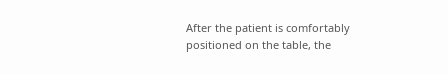After the patient is comfortably positioned on the table, the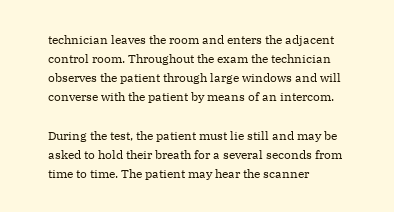technician leaves the room and enters the adjacent control room. Throughout the exam the technician observes the patient through large windows and will converse with the patient by means of an intercom.

During the test, the patient must lie still and may be asked to hold their breath for a several seconds from time to time. The patient may hear the scanner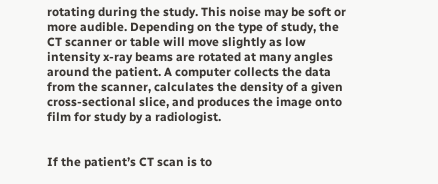rotating during the study. This noise may be soft or more audible. Depending on the type of study, the CT scanner or table will move slightly as low intensity x-ray beams are rotated at many angles around the patient. A computer collects the data from the scanner, calculates the density of a given cross-sectional slice, and produces the image onto film for study by a radiologist.


If the patient’s CT scan is to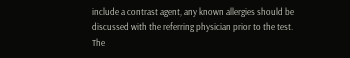include a contrast agent, any known allergies should be discussed with the referring physician prior to the test. The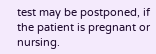test may be postponed, if the patient is pregnant or nursing.